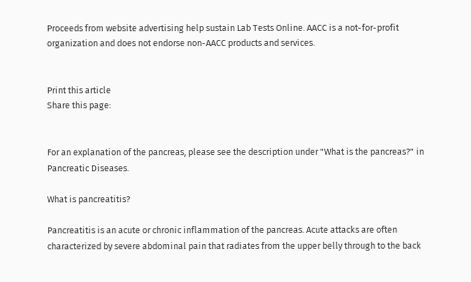Proceeds from website advertising help sustain Lab Tests Online. AACC is a not-for-profit organization and does not endorse non-AACC products and services.


Print this article
Share this page:


For an explanation of the pancreas, please see the description under "What is the pancreas?" in Pancreatic Diseases.

What is pancreatitis?

Pancreatitis is an acute or chronic inflammation of the pancreas. Acute attacks are often characterized by severe abdominal pain that radiates from the upper belly through to the back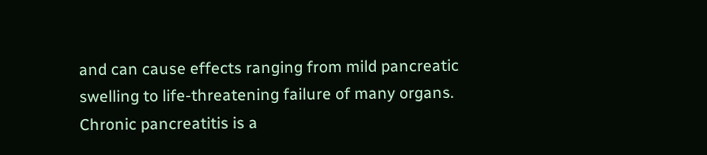and can cause effects ranging from mild pancreatic swelling to life-threatening failure of many organs. Chronic pancreatitis is a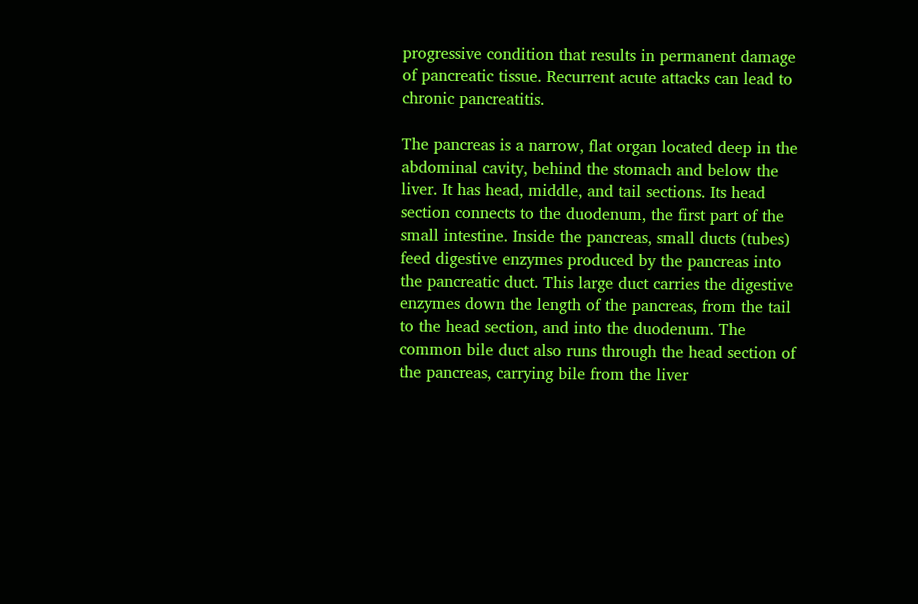progressive condition that results in permanent damage of pancreatic tissue. Recurrent acute attacks can lead to chronic pancreatitis.

The pancreas is a narrow, flat organ located deep in the abdominal cavity, behind the stomach and below the liver. It has head, middle, and tail sections. Its head section connects to the duodenum, the first part of the small intestine. Inside the pancreas, small ducts (tubes) feed digestive enzymes produced by the pancreas into the pancreatic duct. This large duct carries the digestive enzymes down the length of the pancreas, from the tail to the head section, and into the duodenum. The common bile duct also runs through the head section of the pancreas, carrying bile from the liver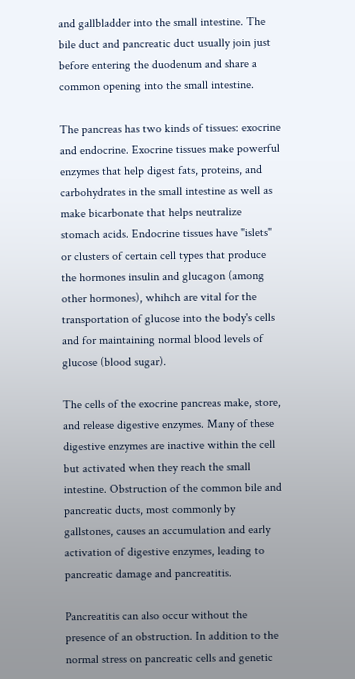and gallbladder into the small intestine. The bile duct and pancreatic duct usually join just before entering the duodenum and share a common opening into the small intestine.

The pancreas has two kinds of tissues: exocrine and endocrine. Exocrine tissues make powerful enzymes that help digest fats, proteins, and carbohydrates in the small intestine as well as make bicarbonate that helps neutralize stomach acids. Endocrine tissues have "islets" or clusters of certain cell types that produce the hormones insulin and glucagon (among other hormones), whihch are vital for the transportation of glucose into the body's cells and for maintaining normal blood levels of glucose (blood sugar).

The cells of the exocrine pancreas make, store, and release digestive enzymes. Many of these digestive enzymes are inactive within the cell but activated when they reach the small intestine. Obstruction of the common bile and pancreatic ducts, most commonly by gallstones, causes an accumulation and early activation of digestive enzymes, leading to pancreatic damage and pancreatitis.

Pancreatitis can also occur without the presence of an obstruction. In addition to the normal stress on pancreatic cells and genetic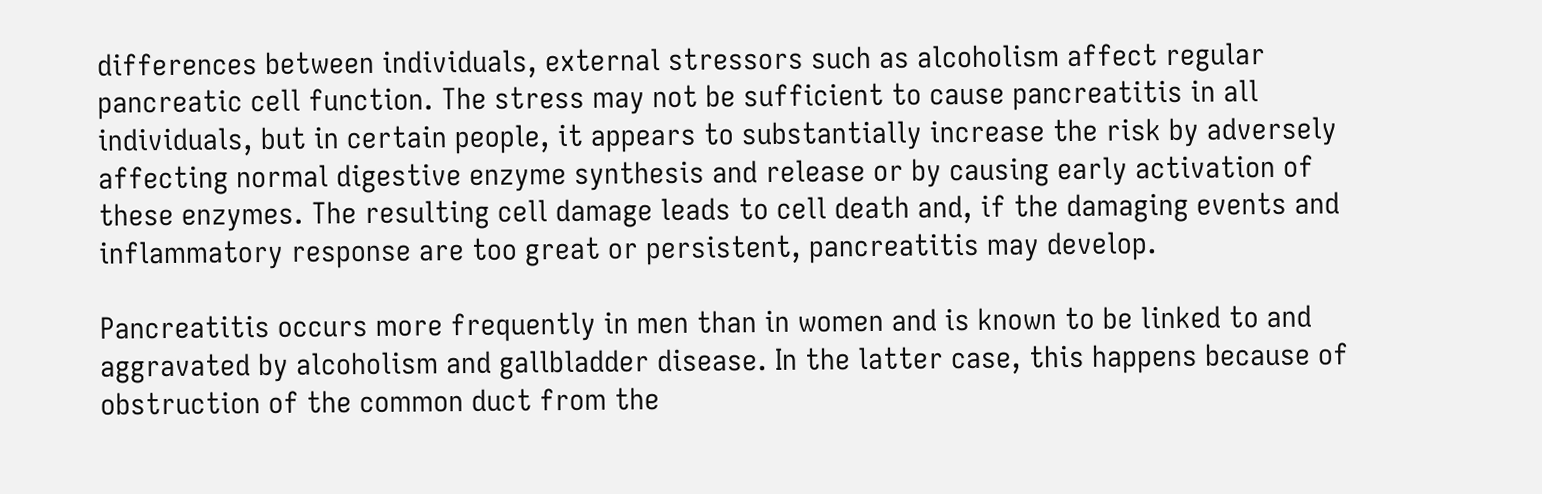differences between individuals, external stressors such as alcoholism affect regular pancreatic cell function. The stress may not be sufficient to cause pancreatitis in all individuals, but in certain people, it appears to substantially increase the risk by adversely affecting normal digestive enzyme synthesis and release or by causing early activation of these enzymes. The resulting cell damage leads to cell death and, if the damaging events and inflammatory response are too great or persistent, pancreatitis may develop.

Pancreatitis occurs more frequently in men than in women and is known to be linked to and aggravated by alcoholism and gallbladder disease. In the latter case, this happens because of obstruction of the common duct from the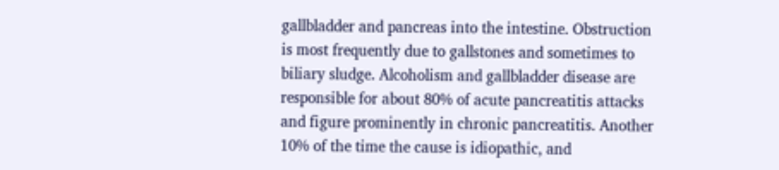gallbladder and pancreas into the intestine. Obstruction is most frequently due to gallstones and sometimes to biliary sludge. Alcoholism and gallbladder disease are responsible for about 80% of acute pancreatitis attacks and figure prominently in chronic pancreatitis. Another 10% of the time the cause is idiopathic, and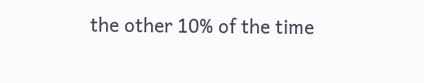the other 10% of the time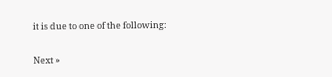it is due to one of the following:

Next »